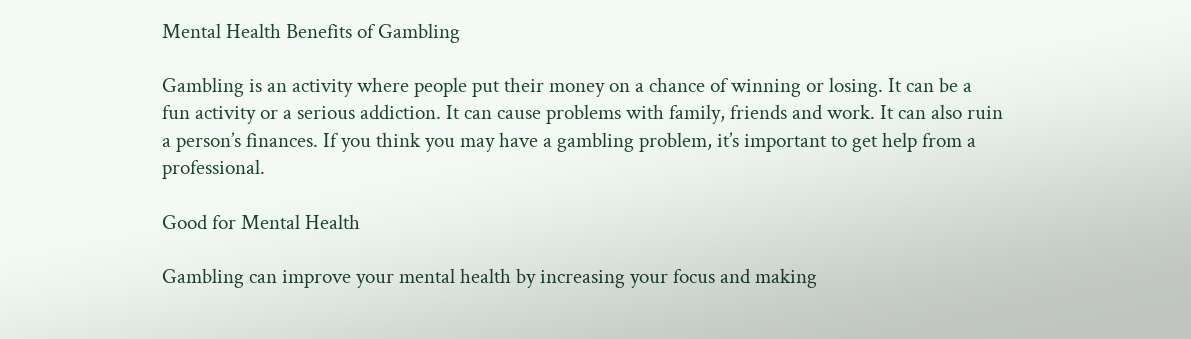Mental Health Benefits of Gambling

Gambling is an activity where people put their money on a chance of winning or losing. It can be a fun activity or a serious addiction. It can cause problems with family, friends and work. It can also ruin a person’s finances. If you think you may have a gambling problem, it’s important to get help from a professional.

Good for Mental Health

Gambling can improve your mental health by increasing your focus and making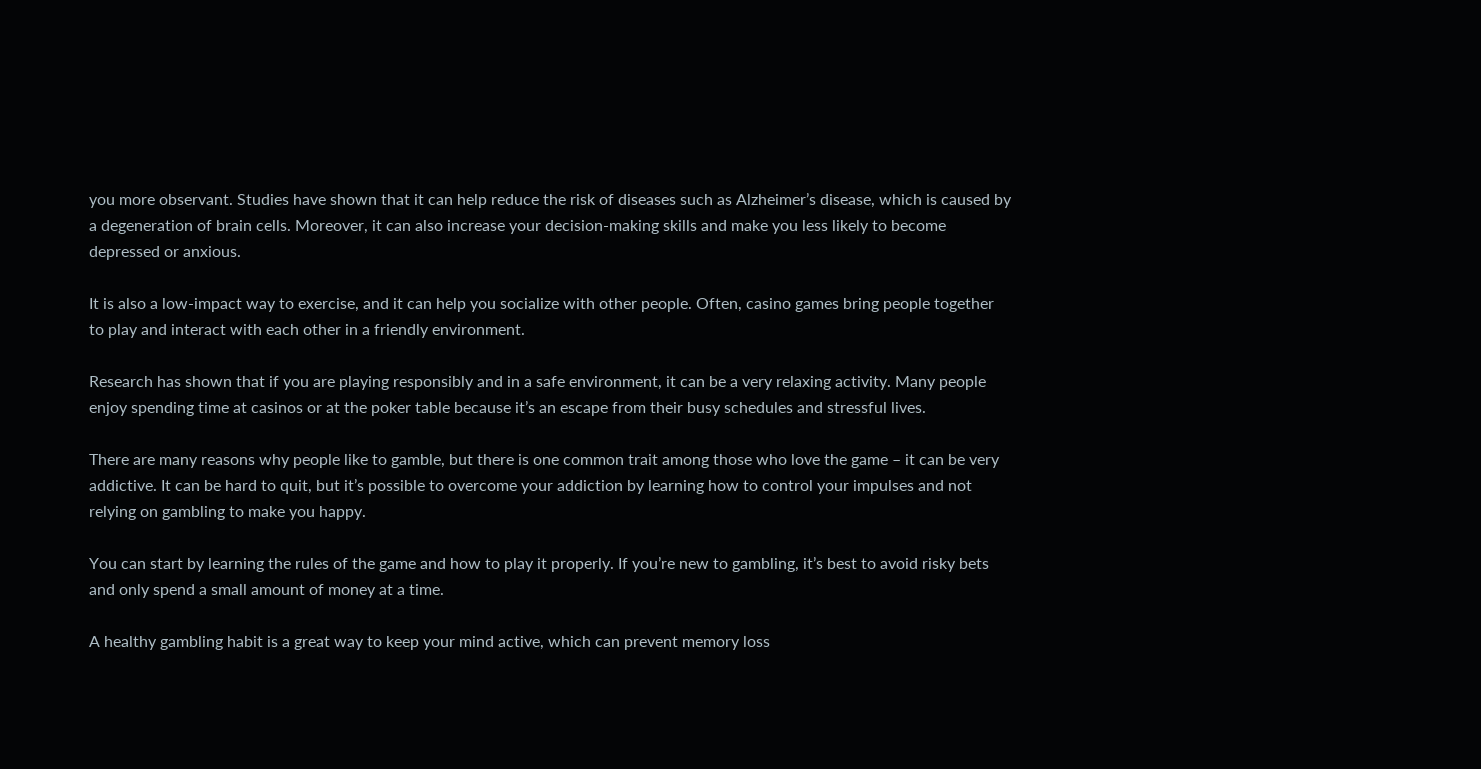you more observant. Studies have shown that it can help reduce the risk of diseases such as Alzheimer’s disease, which is caused by a degeneration of brain cells. Moreover, it can also increase your decision-making skills and make you less likely to become depressed or anxious.

It is also a low-impact way to exercise, and it can help you socialize with other people. Often, casino games bring people together to play and interact with each other in a friendly environment.

Research has shown that if you are playing responsibly and in a safe environment, it can be a very relaxing activity. Many people enjoy spending time at casinos or at the poker table because it’s an escape from their busy schedules and stressful lives.

There are many reasons why people like to gamble, but there is one common trait among those who love the game – it can be very addictive. It can be hard to quit, but it’s possible to overcome your addiction by learning how to control your impulses and not relying on gambling to make you happy.

You can start by learning the rules of the game and how to play it properly. If you’re new to gambling, it’s best to avoid risky bets and only spend a small amount of money at a time.

A healthy gambling habit is a great way to keep your mind active, which can prevent memory loss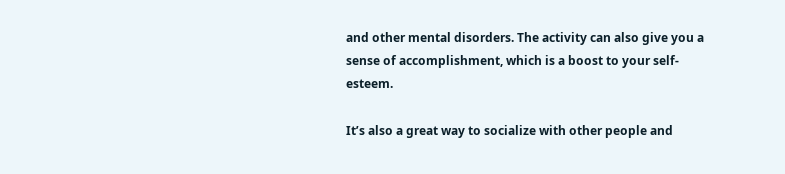and other mental disorders. The activity can also give you a sense of accomplishment, which is a boost to your self-esteem.

It’s also a great way to socialize with other people and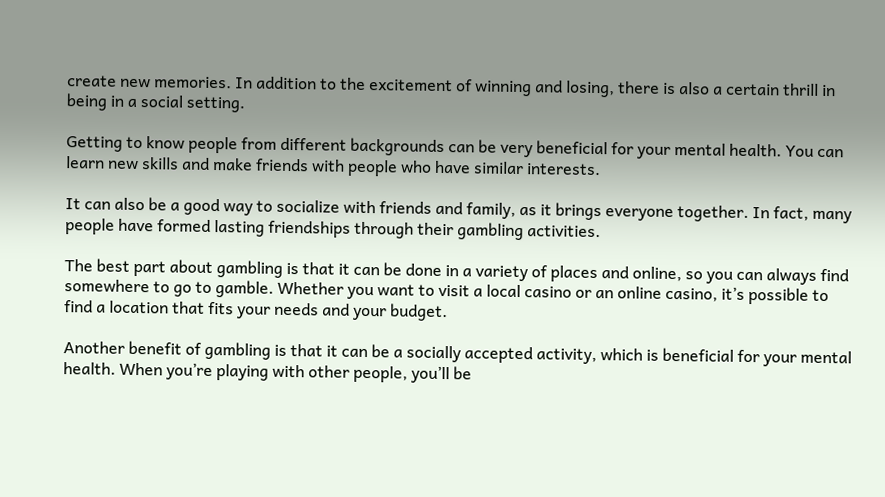create new memories. In addition to the excitement of winning and losing, there is also a certain thrill in being in a social setting.

Getting to know people from different backgrounds can be very beneficial for your mental health. You can learn new skills and make friends with people who have similar interests.

It can also be a good way to socialize with friends and family, as it brings everyone together. In fact, many people have formed lasting friendships through their gambling activities.

The best part about gambling is that it can be done in a variety of places and online, so you can always find somewhere to go to gamble. Whether you want to visit a local casino or an online casino, it’s possible to find a location that fits your needs and your budget.

Another benefit of gambling is that it can be a socially accepted activity, which is beneficial for your mental health. When you’re playing with other people, you’ll be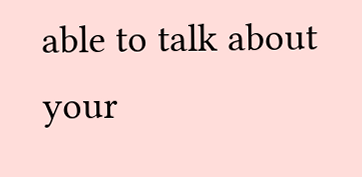able to talk about your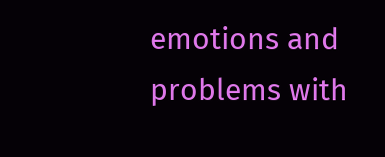emotions and problems with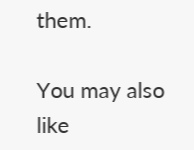them.

You may also like